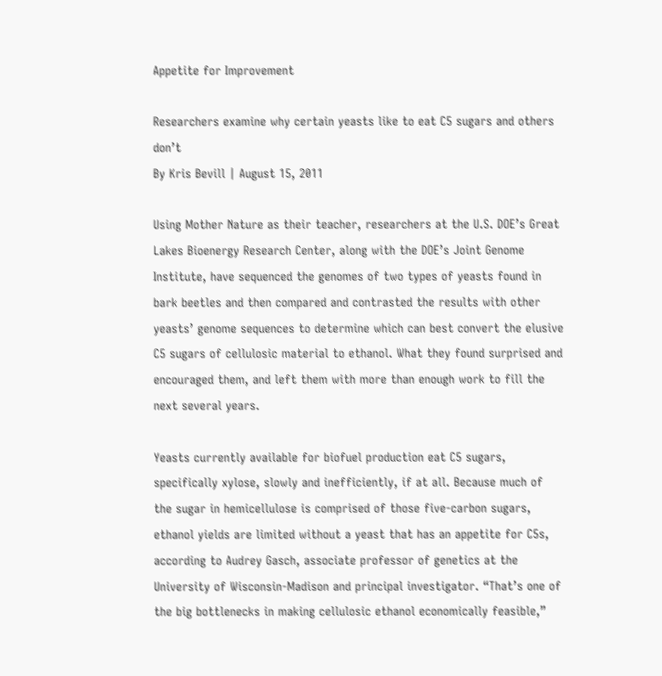Appetite for Improvement

Researchers examine why certain yeasts like to eat C5 sugars and others don’t
By Kris Bevill | August 15, 2011

Using Mother Nature as their teacher, researchers at the U.S. DOE’s Great Lakes Bioenergy Research Center, along with the DOE’s Joint Genome Institute, have sequenced the genomes of two types of yeasts found in bark beetles and then compared and contrasted the results with other yeasts’ genome sequences to determine which can best convert the elusive C5 sugars of cellulosic material to ethanol. What they found surprised and encouraged them, and left them with more than enough work to fill the next several years.

Yeasts currently available for biofuel production eat C5 sugars, specifically xylose, slowly and inefficiently, if at all. Because much of the sugar in hemicellulose is comprised of those five-carbon sugars, ethanol yields are limited without a yeast that has an appetite for C5s, according to Audrey Gasch, associate professor of genetics at the University of Wisconsin-Madison and principal investigator. “That’s one of the big bottlenecks in making cellulosic ethanol economically feasible,”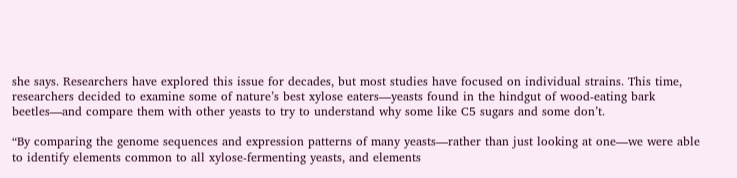she says. Researchers have explored this issue for decades, but most studies have focused on individual strains. This time, researchers decided to examine some of nature’s best xylose eaters—yeasts found in the hindgut of wood-eating bark beetles—and compare them with other yeasts to try to understand why some like C5 sugars and some don’t.

“By comparing the genome sequences and expression patterns of many yeasts—rather than just looking at one—we were able to identify elements common to all xylose-fermenting yeasts, and elements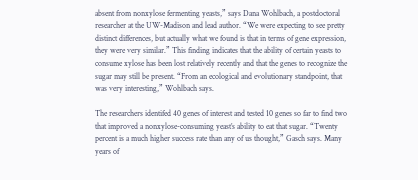absent from nonxylose fermenting yeasts,” says Dana Wohlbach, a postdoctoral researcher at the UW-Madison and lead author. “We were expecting to see pretty distinct differences, but actually what we found is that in terms of gene expression, they were very similar.” This finding indicates that the ability of certain yeasts to consume xylose has been lost relatively recently and that the genes to recognize the sugar may still be present. “From an ecological and evolutionary standpoint, that was very interesting,” Wohlbach says.

The researchers identifed 40 genes of interest and tested 10 genes so far to find two that improved a nonxylose-consuming yeast’s ability to eat that sugar. “Twenty percent is a much higher success rate than any of us thought,” Gasch says. Many years of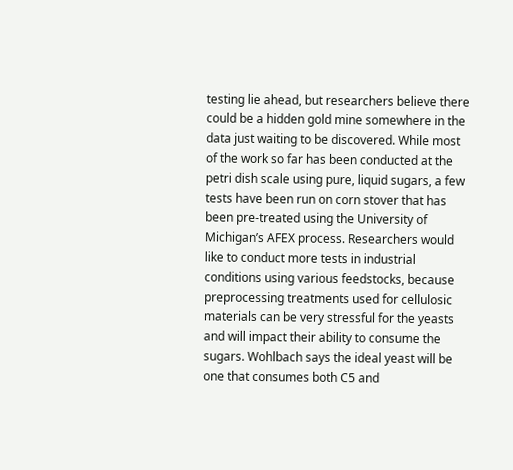testing lie ahead, but researchers believe there could be a hidden gold mine somewhere in the data just waiting to be discovered. While most of the work so far has been conducted at the petri dish scale using pure, liquid sugars, a few tests have been run on corn stover that has been pre-treated using the University of Michigan’s AFEX process. Researchers would like to conduct more tests in industrial conditions using various feedstocks, because preprocessing treatments used for cellulosic materials can be very stressful for the yeasts and will impact their ability to consume the sugars. Wohlbach says the ideal yeast will be one that consumes both C5 and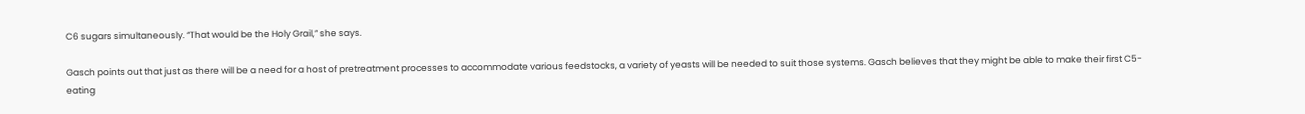C6 sugars simultaneously. “That would be the Holy Grail,” she says.

Gasch points out that just as there will be a need for a host of pretreatment processes to accommodate various feedstocks, a variety of yeasts will be needed to suit those systems. Gasch believes that they might be able to make their first C5-eating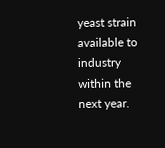yeast strain available to industry within the next year.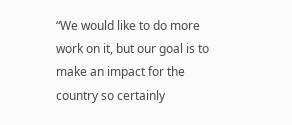“We would like to do more work on it, but our goal is to make an impact for the country so certainly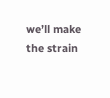we’ll make the strain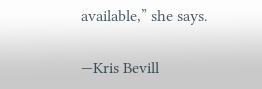available,” she says.

—Kris Bevill